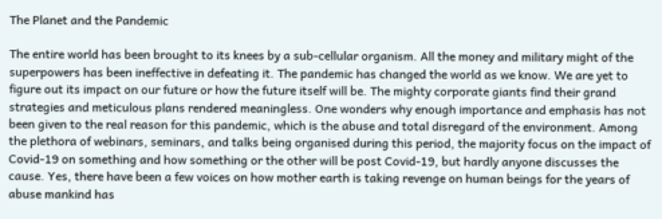The Planet and the Pandemic

The entire world has been brought to its knees by a sub-cellular organism. All the money and military might of the superpowers has been ineffective in defeating it. The pandemic has changed the world as we know. We are yet to figure out its impact on our future or how the future itself will be. The mighty corporate giants find their grand strategies and meticulous plans rendered meaningless. One wonders why enough importance and emphasis has not been given to the real reason for this pandemic, which is the abuse and total disregard of the environment. Among the plethora of webinars, seminars, and talks being organised during this period, the majority focus on the impact of Covid-19 on something and how something or the other will be post Covid-19, but hardly anyone discusses the cause. Yes, there have been a few voices on how mother earth is taking revenge on human beings for the years of abuse mankind has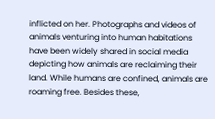inflicted on her. Photographs and videos of animals venturing into human habitations have been widely shared in social media depicting how animals are reclaiming their land. While humans are confined, animals are roaming free. Besides these,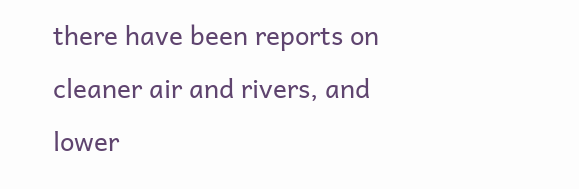there have been reports on cleaner air and rivers, and lower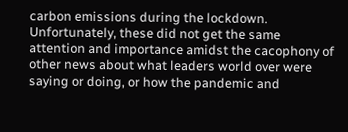carbon emissions during the lockdown. Unfortunately, these did not get the same attention and importance amidst the cacophony of other news about what leaders world over were saying or doing, or how the pandemic and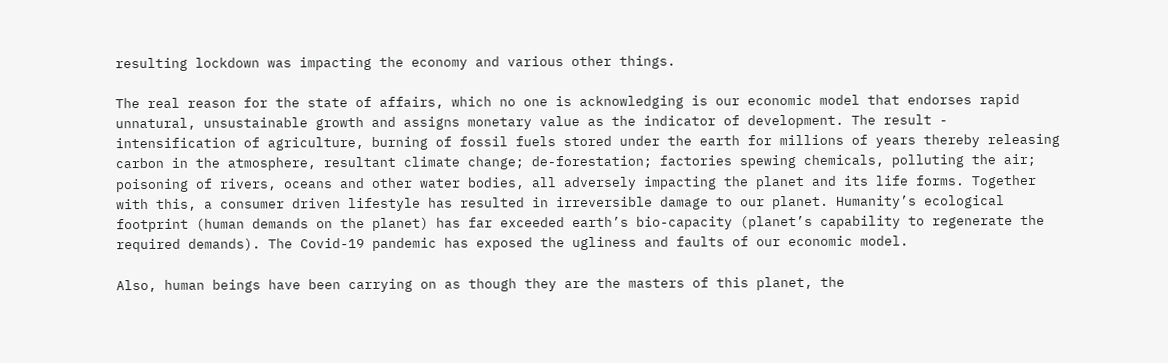resulting lockdown was impacting the economy and various other things.

The real reason for the state of affairs, which no one is acknowledging is our economic model that endorses rapid unnatural, unsustainable growth and assigns monetary value as the indicator of development. The result - intensification of agriculture, burning of fossil fuels stored under the earth for millions of years thereby releasing carbon in the atmosphere, resultant climate change; de-forestation; factories spewing chemicals, polluting the air; poisoning of rivers, oceans and other water bodies, all adversely impacting the planet and its life forms. Together with this, a consumer driven lifestyle has resulted in irreversible damage to our planet. Humanity’s ecological footprint (human demands on the planet) has far exceeded earth’s bio-capacity (planet’s capability to regenerate the required demands). The Covid-19 pandemic has exposed the ugliness and faults of our economic model.

Also, human beings have been carrying on as though they are the masters of this planet, the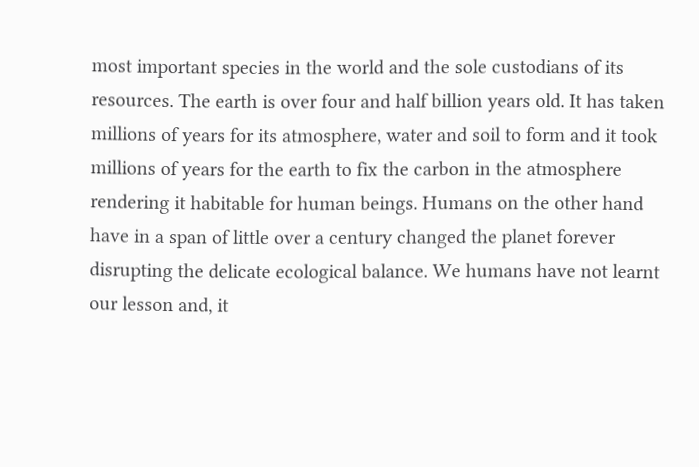most important species in the world and the sole custodians of its resources. The earth is over four and half billion years old. It has taken millions of years for its atmosphere, water and soil to form and it took millions of years for the earth to fix the carbon in the atmosphere rendering it habitable for human beings. Humans on the other hand have in a span of little over a century changed the planet forever disrupting the delicate ecological balance. We humans have not learnt our lesson and, it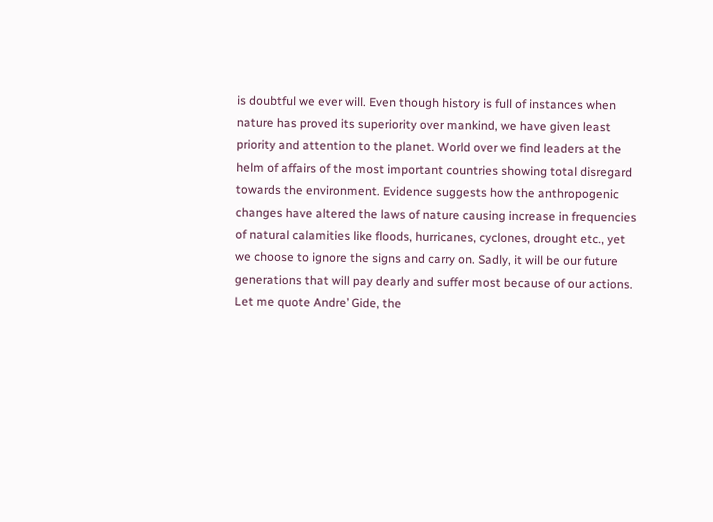is doubtful we ever will. Even though history is full of instances when nature has proved its superiority over mankind, we have given least priority and attention to the planet. World over we find leaders at the helm of affairs of the most important countries showing total disregard towards the environment. Evidence suggests how the anthropogenic changes have altered the laws of nature causing increase in frequencies of natural calamities like floods, hurricanes, cyclones, drought etc., yet we choose to ignore the signs and carry on. Sadly, it will be our future generations that will pay dearly and suffer most because of our actions. Let me quote Andre’ Gide, the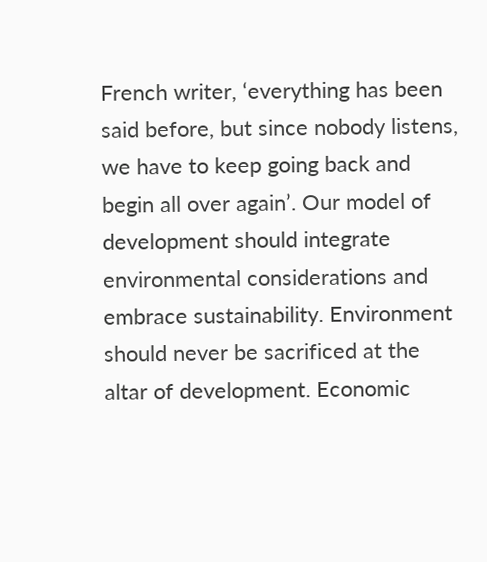French writer, ‘everything has been said before, but since nobody listens, we have to keep going back and begin all over again’. Our model of development should integrate environmental considerations and embrace sustainability. Environment should never be sacrificed at the altar of development. Economic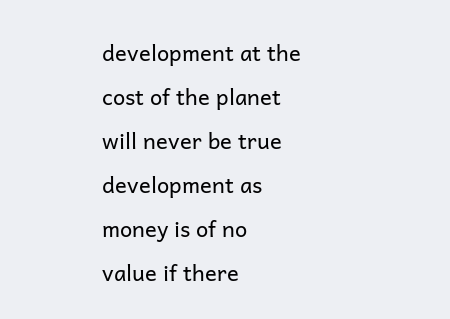development at the cost of the planet will never be true development as money is of no value if there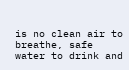is no clean air to breathe, safe water to drink and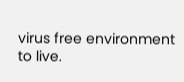virus free environment to live.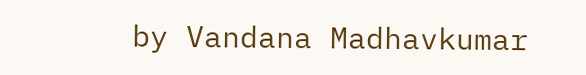by Vandana Madhavkumar